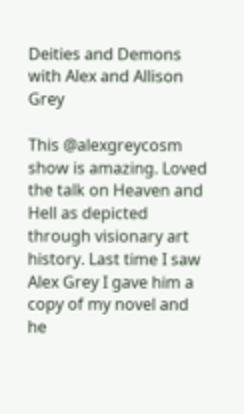Deities and Demons with Alex and Allison Grey

This @alexgreycosm show is amazing. Loved the talk on Heaven and Hell as depicted through visionary art history. Last time I saw Alex Grey I gave him a copy of my novel and he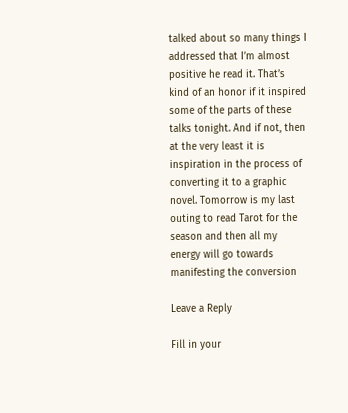talked about so many things I addressed that I’m almost positive he read it. That’s kind of an honor if it inspired some of the parts of these talks tonight. And if not, then at the very least it is inspiration in the process of converting it to a graphic novel. Tomorrow is my last outing to read Tarot for the season and then all my energy will go towards manifesting the conversion

Leave a Reply

Fill in your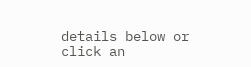details below or click an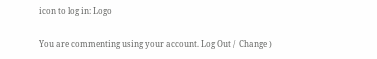icon to log in: Logo

You are commenting using your account. Log Out /  Change )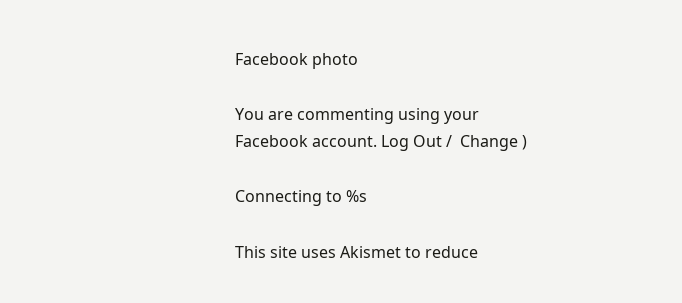Facebook photo

You are commenting using your Facebook account. Log Out /  Change )

Connecting to %s

This site uses Akismet to reduce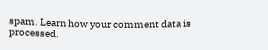spam. Learn how your comment data is processed.